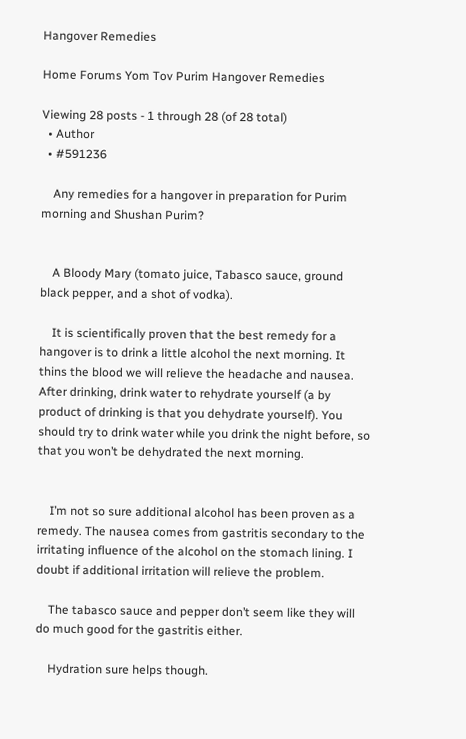Hangover Remedies

Home Forums Yom Tov Purim Hangover Remedies

Viewing 28 posts - 1 through 28 (of 28 total)
  • Author
  • #591236

    Any remedies for a hangover in preparation for Purim morning and Shushan Purim?


    A Bloody Mary (tomato juice, Tabasco sauce, ground black pepper, and a shot of vodka).

    It is scientifically proven that the best remedy for a hangover is to drink a little alcohol the next morning. It thins the blood we will relieve the headache and nausea. After drinking, drink water to rehydrate yourself (a by product of drinking is that you dehydrate yourself). You should try to drink water while you drink the night before, so that you won’t be dehydrated the next morning.


    I’m not so sure additional alcohol has been proven as a remedy. The nausea comes from gastritis secondary to the irritating influence of the alcohol on the stomach lining. I doubt if additional irritation will relieve the problem.

    The tabasco sauce and pepper don’t seem like they will do much good for the gastritis either.

    Hydration sure helps though.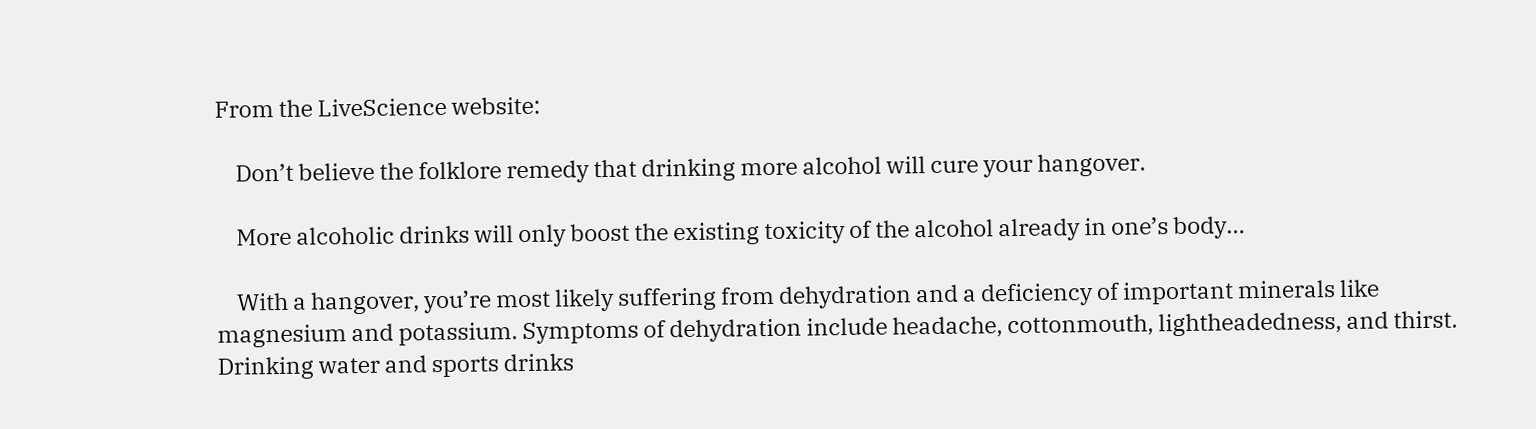From the LiveScience website:

    Don’t believe the folklore remedy that drinking more alcohol will cure your hangover.

    More alcoholic drinks will only boost the existing toxicity of the alcohol already in one’s body…

    With a hangover, you’re most likely suffering from dehydration and a deficiency of important minerals like magnesium and potassium. Symptoms of dehydration include headache, cottonmouth, lightheadedness, and thirst. Drinking water and sports drinks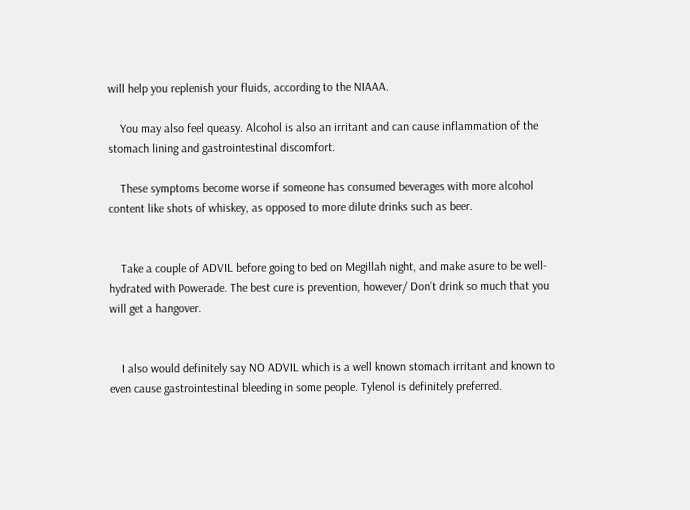will help you replenish your fluids, according to the NIAAA.

    You may also feel queasy. Alcohol is also an irritant and can cause inflammation of the stomach lining and gastrointestinal discomfort.

    These symptoms become worse if someone has consumed beverages with more alcohol content like shots of whiskey, as opposed to more dilute drinks such as beer.


    Take a couple of ADVIL before going to bed on Megillah night, and make asure to be well-hydrated with Powerade. The best cure is prevention, however/ Don’t drink so much that you will get a hangover.


    I also would definitely say NO ADVIL which is a well known stomach irritant and known to even cause gastrointestinal bleeding in some people. Tylenol is definitely preferred.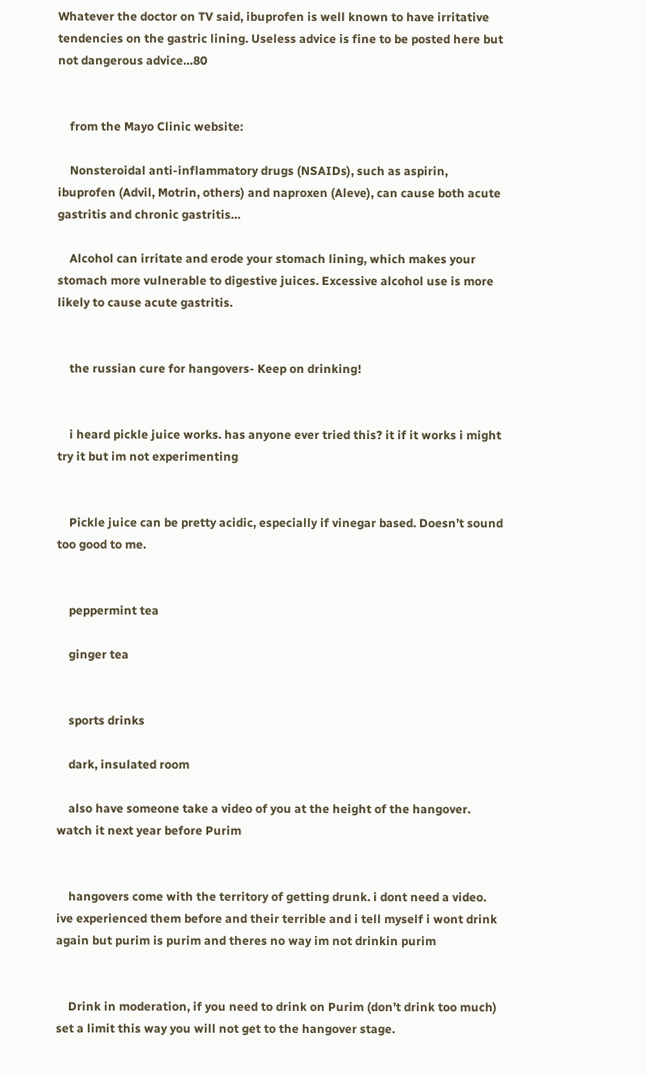Whatever the doctor on TV said, ibuprofen is well known to have irritative tendencies on the gastric lining. Useless advice is fine to be posted here but not dangerous advice…80


    from the Mayo Clinic website:

    Nonsteroidal anti-inflammatory drugs (NSAIDs), such as aspirin, ibuprofen (Advil, Motrin, others) and naproxen (Aleve), can cause both acute gastritis and chronic gastritis…

    Alcohol can irritate and erode your stomach lining, which makes your stomach more vulnerable to digestive juices. Excessive alcohol use is more likely to cause acute gastritis.


    the russian cure for hangovers- Keep on drinking!


    i heard pickle juice works. has anyone ever tried this? it if it works i might try it but im not experimenting


    Pickle juice can be pretty acidic, especially if vinegar based. Doesn’t sound too good to me.


    peppermint tea

    ginger tea


    sports drinks

    dark, insulated room

    also have someone take a video of you at the height of the hangover. watch it next year before Purim


    hangovers come with the territory of getting drunk. i dont need a video. ive experienced them before and their terrible and i tell myself i wont drink again but purim is purim and theres no way im not drinkin purim


    Drink in moderation, if you need to drink on Purim (don’t drink too much) set a limit this way you will not get to the hangover stage.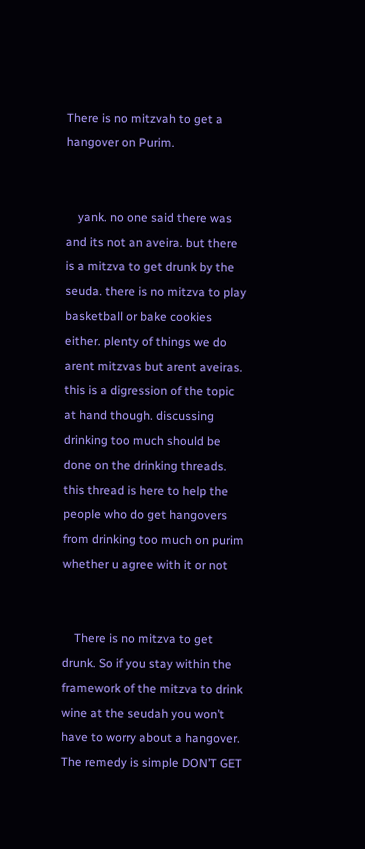There is no mitzvah to get a hangover on Purim.


    yank. no one said there was and its not an aveira. but there is a mitzva to get drunk by the seuda. there is no mitzva to play basketball or bake cookies either. plenty of things we do arent mitzvas but arent aveiras. this is a digression of the topic at hand though. discussing drinking too much should be done on the drinking threads. this thread is here to help the people who do get hangovers from drinking too much on purim whether u agree with it or not


    There is no mitzva to get drunk. So if you stay within the framework of the mitzva to drink wine at the seudah you won’t have to worry about a hangover. The remedy is simple DON’T GET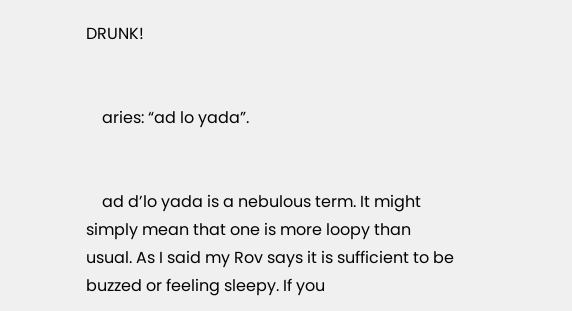DRUNK!


    aries: “ad lo yada”.


    ad d’lo yada is a nebulous term. It might simply mean that one is more loopy than usual. As I said my Rov says it is sufficient to be buzzed or feeling sleepy. If you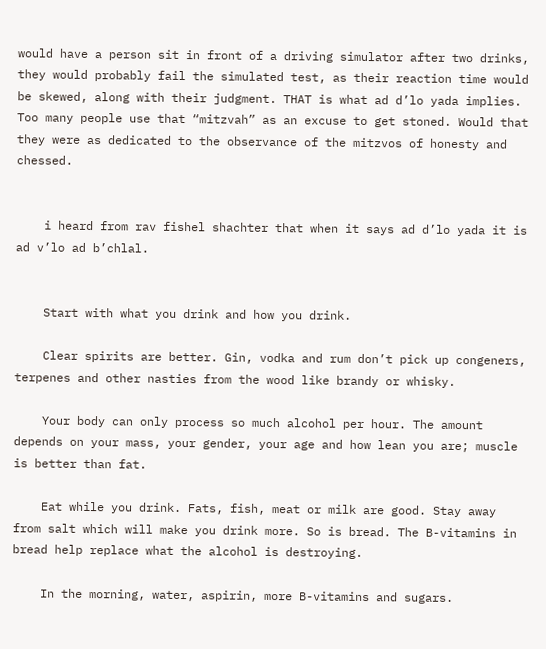would have a person sit in front of a driving simulator after two drinks, they would probably fail the simulated test, as their reaction time would be skewed, along with their judgment. THAT is what ad d’lo yada implies. Too many people use that “mitzvah” as an excuse to get stoned. Would that they were as dedicated to the observance of the mitzvos of honesty and chessed.


    i heard from rav fishel shachter that when it says ad d’lo yada it is ad v’lo ad b’chlal.


    Start with what you drink and how you drink.

    Clear spirits are better. Gin, vodka and rum don’t pick up congeners, terpenes and other nasties from the wood like brandy or whisky.

    Your body can only process so much alcohol per hour. The amount depends on your mass, your gender, your age and how lean you are; muscle is better than fat.

    Eat while you drink. Fats, fish, meat or milk are good. Stay away from salt which will make you drink more. So is bread. The B-vitamins in bread help replace what the alcohol is destroying.

    In the morning, water, aspirin, more B-vitamins and sugars.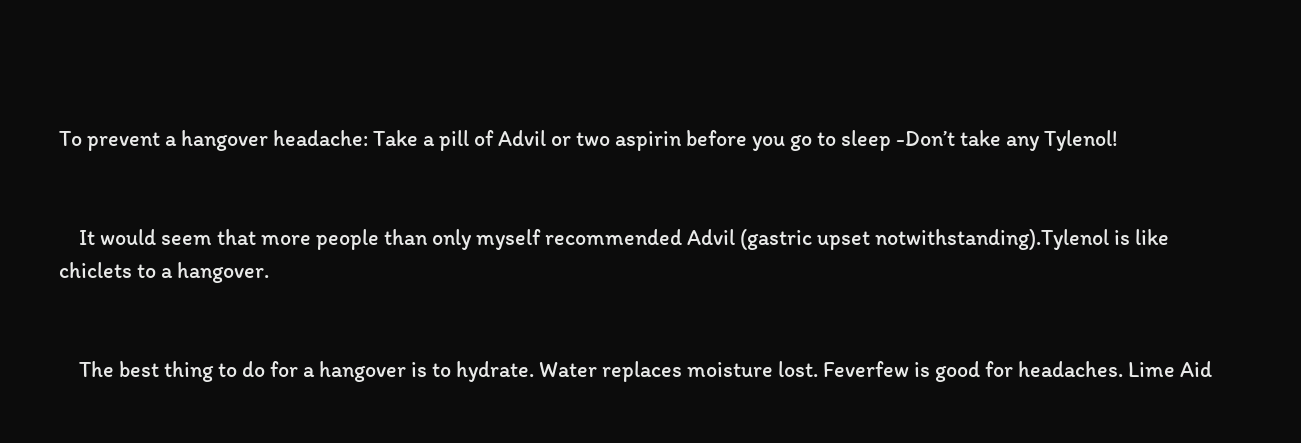To prevent a hangover headache: Take a pill of Advil or two aspirin before you go to sleep -Don’t take any Tylenol!


    It would seem that more people than only myself recommended Advil (gastric upset notwithstanding).Tylenol is like chiclets to a hangover.


    The best thing to do for a hangover is to hydrate. Water replaces moisture lost. Feverfew is good for headaches. Lime Aid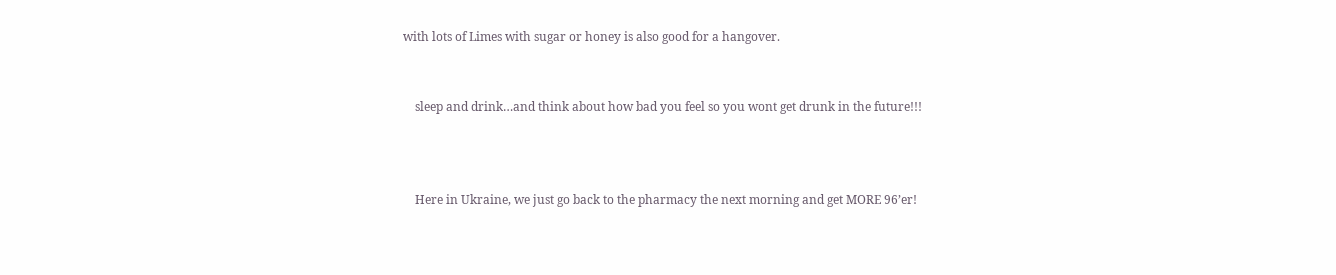with lots of Limes with sugar or honey is also good for a hangover.


    sleep and drink…and think about how bad you feel so you wont get drunk in the future!!!



    Here in Ukraine, we just go back to the pharmacy the next morning and get MORE 96’er!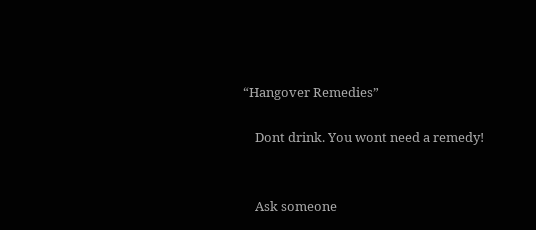“Hangover Remedies”

    Dont drink. You wont need a remedy!


    Ask someone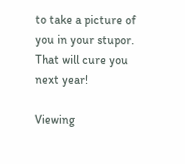to take a picture of you in your stupor. That will cure you next year!

Viewing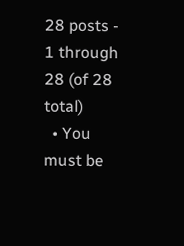28 posts - 1 through 28 (of 28 total)
  • You must be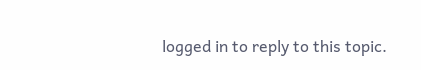logged in to reply to this topic.